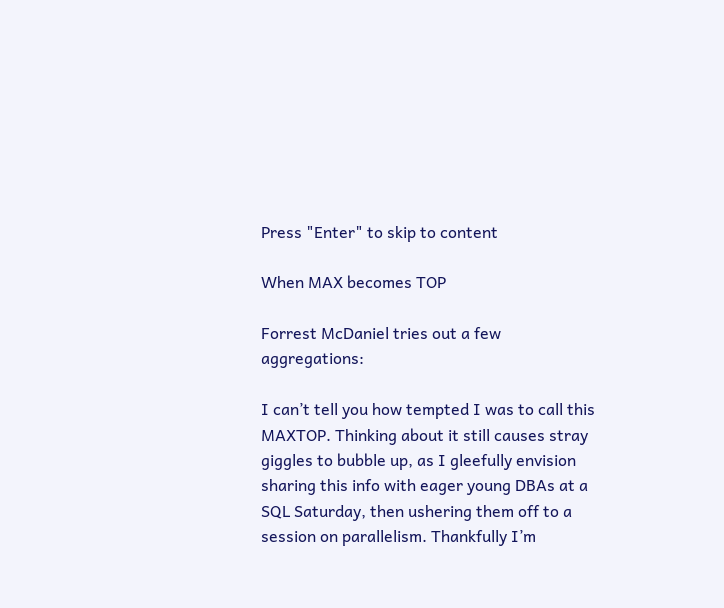Press "Enter" to skip to content

When MAX becomes TOP

Forrest McDaniel tries out a few aggregations:

I can’t tell you how tempted I was to call this MAXTOP. Thinking about it still causes stray giggles to bubble up, as I gleefully envision sharing this info with eager young DBAs at a SQL Saturday, then ushering them off to a session on parallelism. Thankfully I’m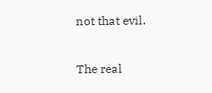not that evil.

The real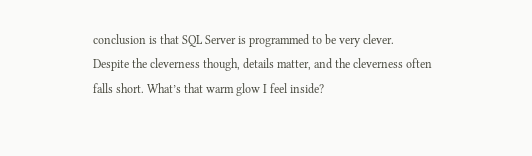conclusion is that SQL Server is programmed to be very clever. Despite the cleverness though, details matter, and the cleverness often falls short. What’s that warm glow I feel inside?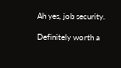Ah yes, job security.

Definitely worth a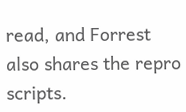read, and Forrest also shares the repro scripts.